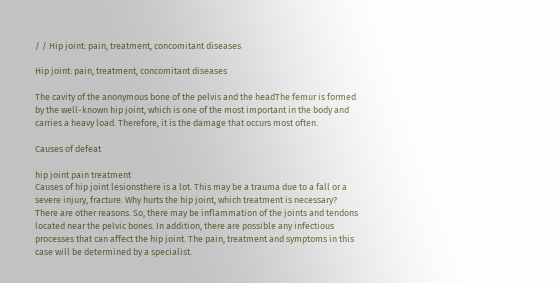/ / Hip joint: pain, treatment, concomitant diseases

Hip joint: pain, treatment, concomitant diseases

The cavity of the anonymous bone of the pelvis and the headThe femur is formed by the well-known hip joint, which is one of the most important in the body and carries a heavy load. Therefore, it is the damage that occurs most often.

Causes of defeat

hip joint pain treatment
Causes of hip joint lesionsthere is a lot. This may be a trauma due to a fall or a severe injury, fracture. Why hurts the hip joint, which treatment is necessary? There are other reasons. So, there may be inflammation of the joints and tendons located near the pelvic bones. In addition, there are possible any infectious processes that can affect the hip joint. The pain, treatment and symptoms in this case will be determined by a specialist.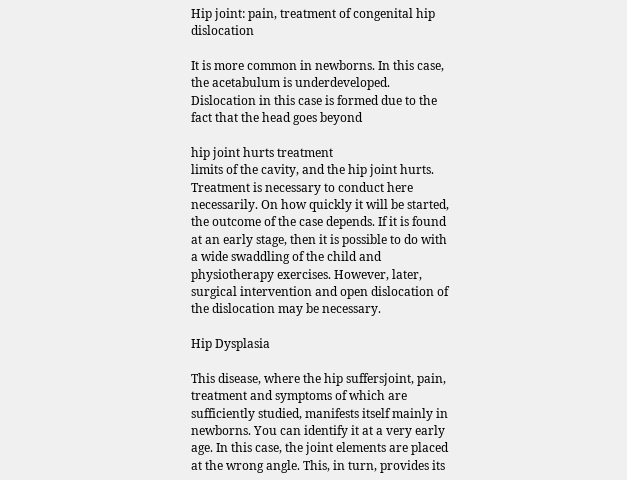Hip joint: pain, treatment of congenital hip dislocation

It is more common in newborns. In this case, the acetabulum is underdeveloped. Dislocation in this case is formed due to the fact that the head goes beyond

hip joint hurts treatment
limits of the cavity, and the hip joint hurts. Treatment is necessary to conduct here necessarily. On how quickly it will be started, the outcome of the case depends. If it is found at an early stage, then it is possible to do with a wide swaddling of the child and physiotherapy exercises. However, later, surgical intervention and open dislocation of the dislocation may be necessary.

Hip Dysplasia

This disease, where the hip suffersjoint, pain, treatment and symptoms of which are sufficiently studied, manifests itself mainly in newborns. You can identify it at a very early age. In this case, the joint elements are placed at the wrong angle. This, in turn, provides its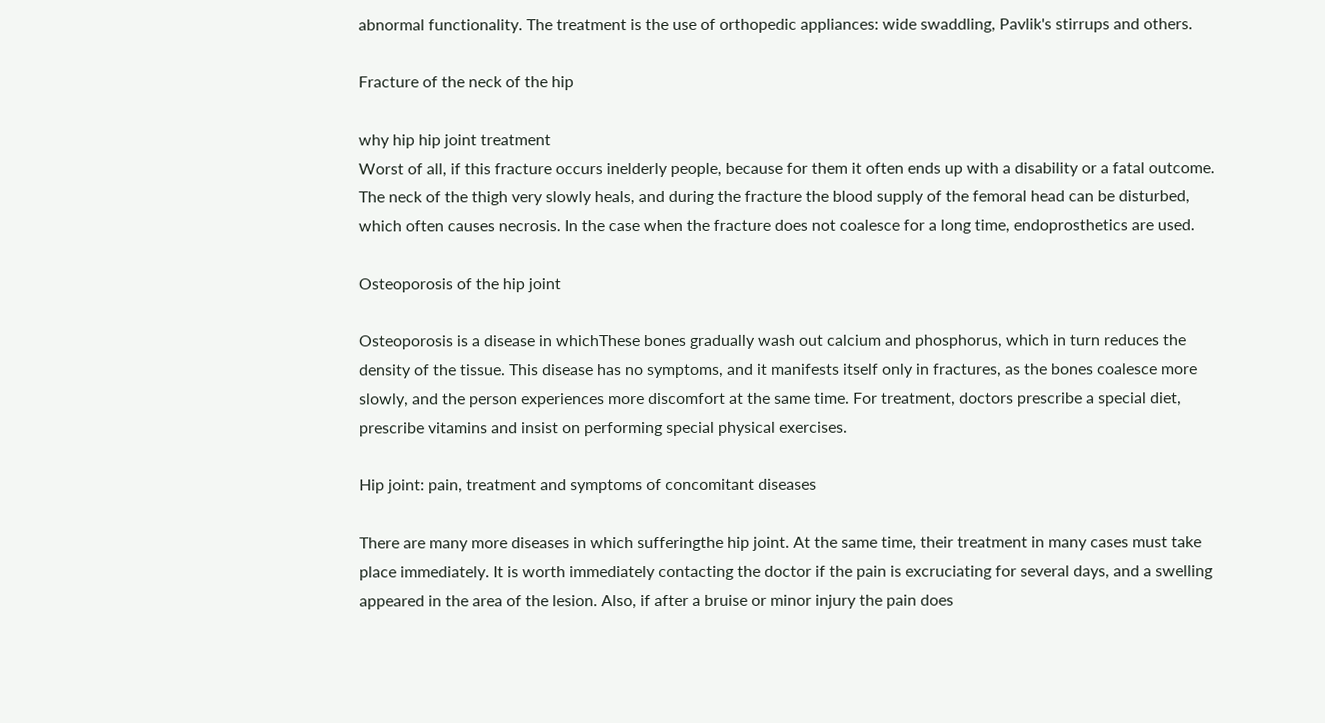abnormal functionality. The treatment is the use of orthopedic appliances: wide swaddling, Pavlik's stirrups and others.

Fracture of the neck of the hip

why hip hip joint treatment
Worst of all, if this fracture occurs inelderly people, because for them it often ends up with a disability or a fatal outcome. The neck of the thigh very slowly heals, and during the fracture the blood supply of the femoral head can be disturbed, which often causes necrosis. In the case when the fracture does not coalesce for a long time, endoprosthetics are used.

Osteoporosis of the hip joint

Osteoporosis is a disease in whichThese bones gradually wash out calcium and phosphorus, which in turn reduces the density of the tissue. This disease has no symptoms, and it manifests itself only in fractures, as the bones coalesce more slowly, and the person experiences more discomfort at the same time. For treatment, doctors prescribe a special diet, prescribe vitamins and insist on performing special physical exercises.

Hip joint: pain, treatment and symptoms of concomitant diseases

There are many more diseases in which sufferingthe hip joint. At the same time, their treatment in many cases must take place immediately. It is worth immediately contacting the doctor if the pain is excruciating for several days, and a swelling appeared in the area of the lesion. Also, if after a bruise or minor injury the pain does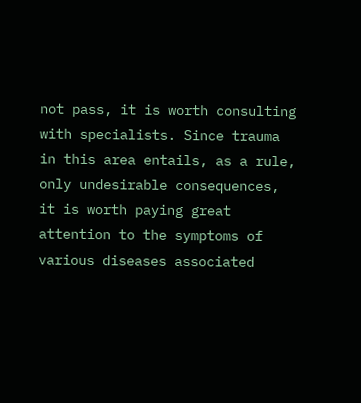not pass, it is worth consulting with specialists. Since trauma in this area entails, as a rule, only undesirable consequences, it is worth paying great attention to the symptoms of various diseases associated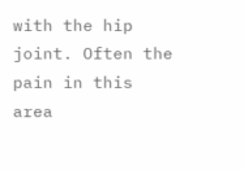with the hip joint. Often the pain in this area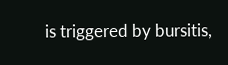is triggered by bursitis,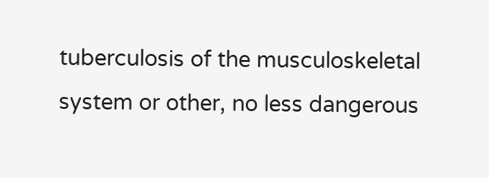tuberculosis of the musculoskeletal system or other, no less dangerous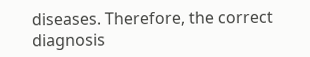diseases. Therefore, the correct diagnosis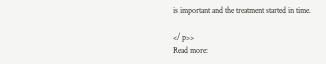is important and the treatment started in time.

</ p>>
Read more: